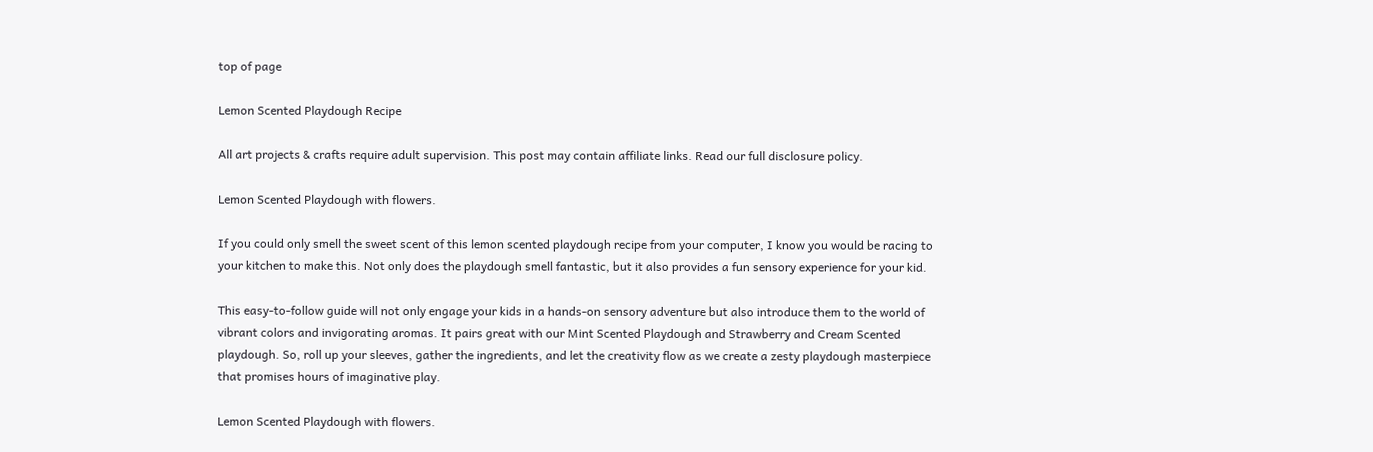top of page

Lemon Scented Playdough Recipe

All art projects & crafts require adult supervision. This post may contain affiliate links. Read our full disclosure policy.

Lemon Scented Playdough with flowers.

If you could only smell the sweet scent of this lemon scented playdough recipe from your computer, I know you would be racing to your kitchen to make this. Not only does the playdough smell fantastic, but it also provides a fun sensory experience for your kid.

This easy-to-follow guide will not only engage your kids in a hands-on sensory adventure but also introduce them to the world of vibrant colors and invigorating aromas. It pairs great with our Mint Scented Playdough and Strawberry and Cream Scented playdough. So, roll up your sleeves, gather the ingredients, and let the creativity flow as we create a zesty playdough masterpiece that promises hours of imaginative play.

Lemon Scented Playdough with flowers.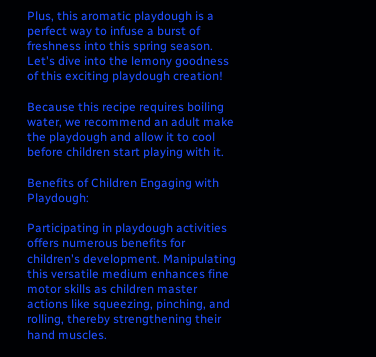Plus, this aromatic playdough is a perfect way to infuse a burst of freshness into this spring season. Let's dive into the lemony goodness of this exciting playdough creation!

Because this recipe requires boiling water, we recommend an adult make the playdough and allow it to cool before children start playing with it.

Benefits of Children Engaging with Playdough:

Participating in playdough activities offers numerous benefits for children's development. Manipulating this versatile medium enhances fine motor skills as children master actions like squeezing, pinching, and rolling, thereby strengthening their hand muscles.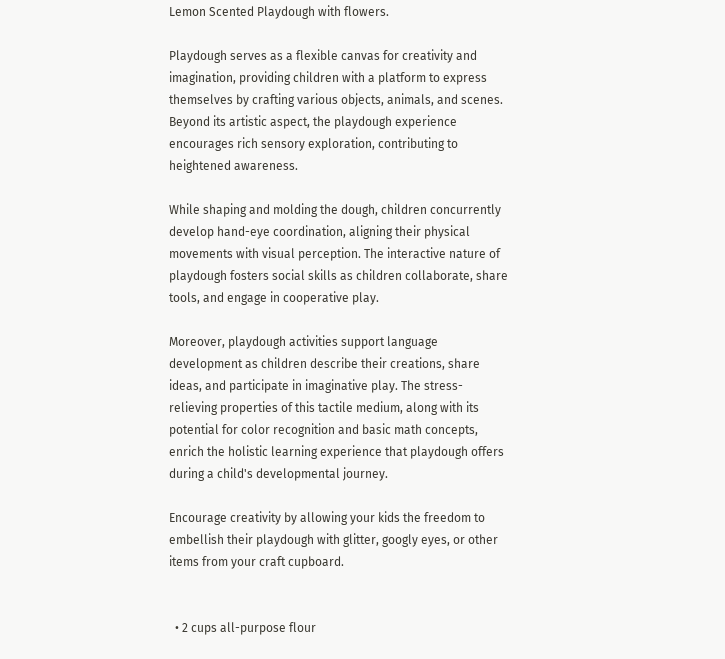Lemon Scented Playdough with flowers.

Playdough serves as a flexible canvas for creativity and imagination, providing children with a platform to express themselves by crafting various objects, animals, and scenes. Beyond its artistic aspect, the playdough experience encourages rich sensory exploration, contributing to heightened awareness.

While shaping and molding the dough, children concurrently develop hand-eye coordination, aligning their physical movements with visual perception. The interactive nature of playdough fosters social skills as children collaborate, share tools, and engage in cooperative play.

Moreover, playdough activities support language development as children describe their creations, share ideas, and participate in imaginative play. The stress-relieving properties of this tactile medium, along with its potential for color recognition and basic math concepts, enrich the holistic learning experience that playdough offers during a child's developmental journey.

Encourage creativity by allowing your kids the freedom to embellish their playdough with glitter, googly eyes, or other items from your craft cupboard.


  • 2 cups all-purpose flour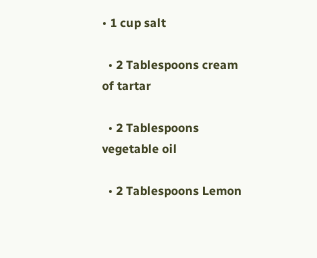• 1 cup salt

  • 2 Tablespoons cream of tartar

  • 2 Tablespoons vegetable oil

  • 2 Tablespoons Lemon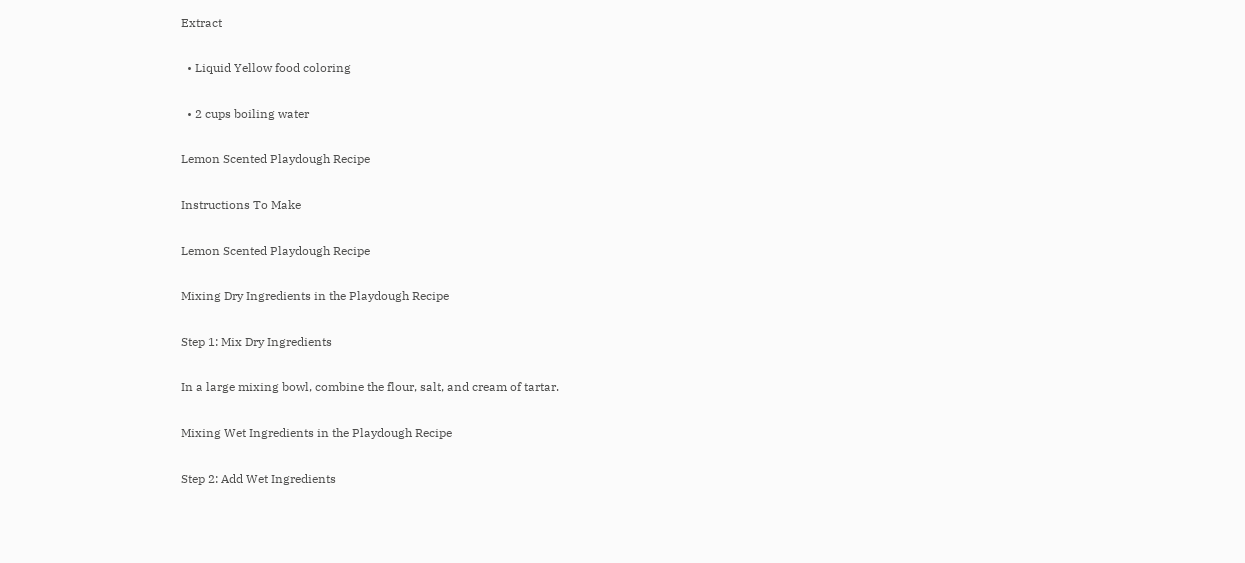Extract

  • Liquid Yellow food coloring

  • 2 cups boiling water

Lemon Scented Playdough Recipe

Instructions To Make

Lemon Scented Playdough Recipe

Mixing Dry Ingredients in the Playdough Recipe

Step 1: Mix Dry Ingredients

In a large mixing bowl, combine the flour, salt, and cream of tartar.

Mixing Wet Ingredients in the Playdough Recipe

Step 2: Add Wet Ingredients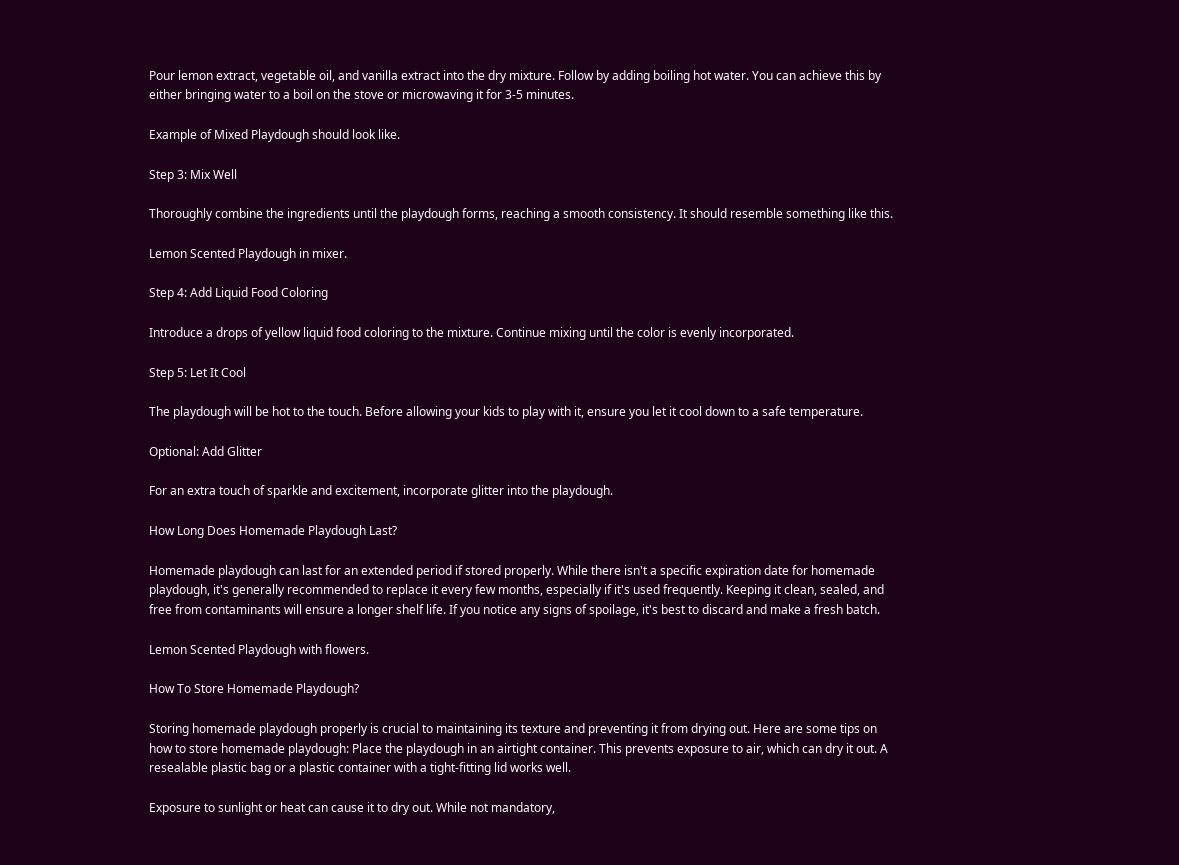Pour lemon extract, vegetable oil, and vanilla extract into the dry mixture. Follow by adding boiling hot water. You can achieve this by either bringing water to a boil on the stove or microwaving it for 3-5 minutes.

Example of Mixed Playdough should look like.

Step 3: Mix Well

Thoroughly combine the ingredients until the playdough forms, reaching a smooth consistency. It should resemble something like this.

Lemon Scented Playdough in mixer.

Step 4: Add Liquid Food Coloring

Introduce a drops of yellow liquid food coloring to the mixture. Continue mixing until the color is evenly incorporated.

Step 5: Let It Cool

The playdough will be hot to the touch. Before allowing your kids to play with it, ensure you let it cool down to a safe temperature.

Optional: Add Glitter

For an extra touch of sparkle and excitement, incorporate glitter into the playdough.

How Long Does Homemade Playdough Last?

Homemade playdough can last for an extended period if stored properly. While there isn't a specific expiration date for homemade playdough, it's generally recommended to replace it every few months, especially if it's used frequently. Keeping it clean, sealed, and free from contaminants will ensure a longer shelf life. If you notice any signs of spoilage, it's best to discard and make a fresh batch.

Lemon Scented Playdough with flowers.

How To Store Homemade Playdough?

Storing homemade playdough properly is crucial to maintaining its texture and preventing it from drying out. Here are some tips on how to store homemade playdough: Place the playdough in an airtight container. This prevents exposure to air, which can dry it out. A resealable plastic bag or a plastic container with a tight-fitting lid works well.

Exposure to sunlight or heat can cause it to dry out. While not mandatory,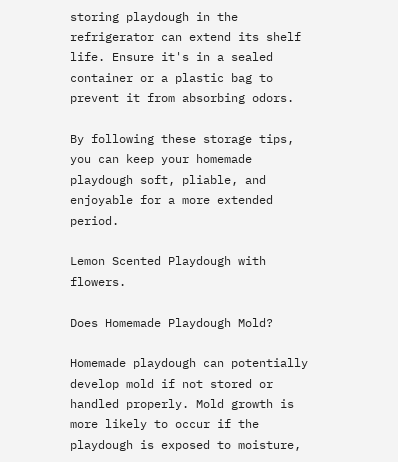storing playdough in the refrigerator can extend its shelf life. Ensure it's in a sealed container or a plastic bag to prevent it from absorbing odors.

By following these storage tips, you can keep your homemade playdough soft, pliable, and enjoyable for a more extended period.

Lemon Scented Playdough with flowers.

Does Homemade Playdough Mold?

Homemade playdough can potentially develop mold if not stored or handled properly. Mold growth is more likely to occur if the playdough is exposed to moisture,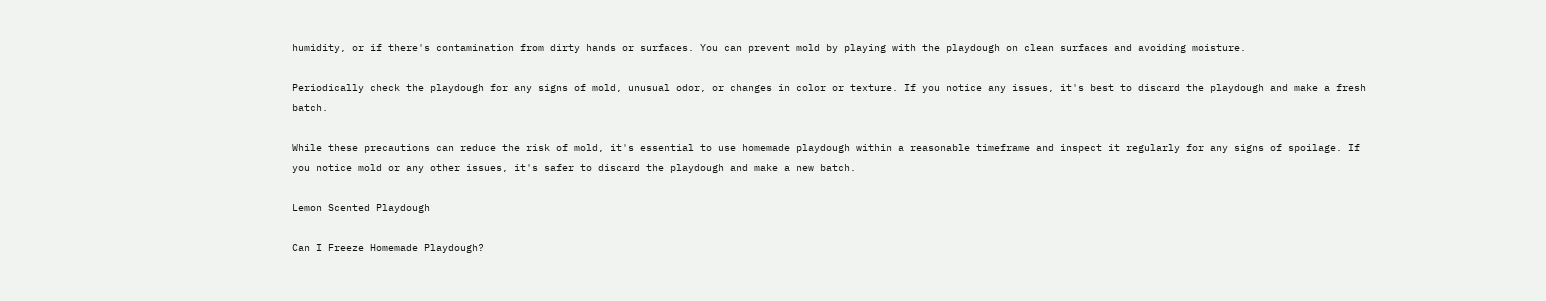humidity, or if there's contamination from dirty hands or surfaces. You can prevent mold by playing with the playdough on clean surfaces and avoiding moisture.

Periodically check the playdough for any signs of mold, unusual odor, or changes in color or texture. If you notice any issues, it's best to discard the playdough and make a fresh batch.

While these precautions can reduce the risk of mold, it's essential to use homemade playdough within a reasonable timeframe and inspect it regularly for any signs of spoilage. If you notice mold or any other issues, it's safer to discard the playdough and make a new batch.

Lemon Scented Playdough

Can I Freeze Homemade Playdough?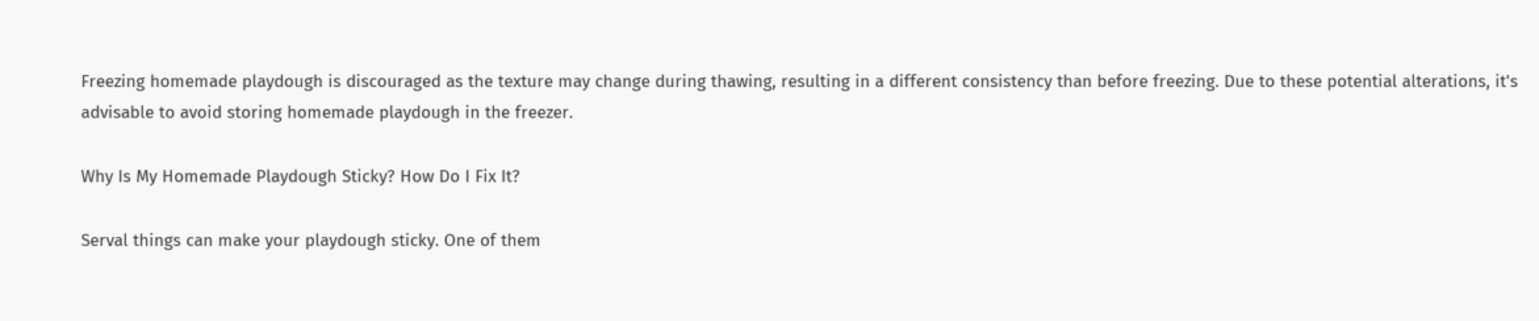Freezing homemade playdough is discouraged as the texture may change during thawing, resulting in a different consistency than before freezing. Due to these potential alterations, it's advisable to avoid storing homemade playdough in the freezer.

Why Is My Homemade Playdough Sticky? How Do I Fix It?

Serval things can make your playdough sticky. One of them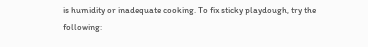is humidity or inadequate cooking. To fix sticky playdough, try the following: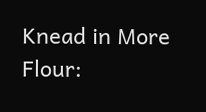Knead in More Flour: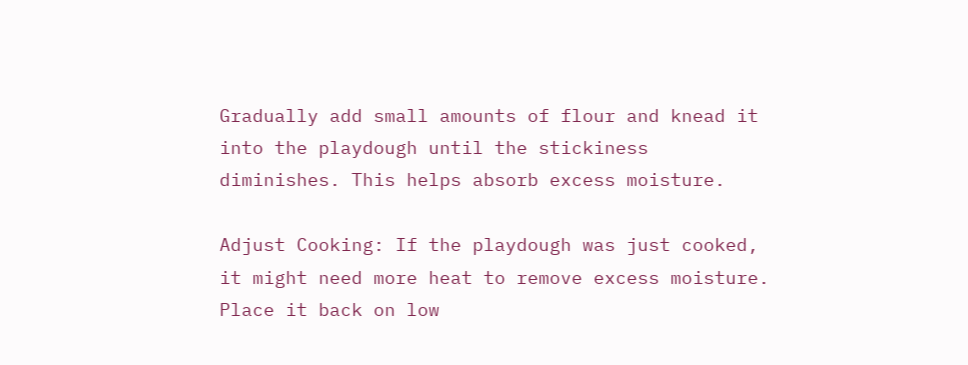Gradually add small amounts of flour and knead it into the playdough until the stickiness diminishes. This helps absorb excess moisture.

Adjust Cooking: If the playdough was just cooked, it might need more heat to remove excess moisture. Place it back on low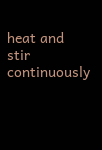heat and stir continuously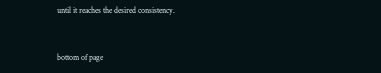until it reaches the desired consistency.


bottom of page